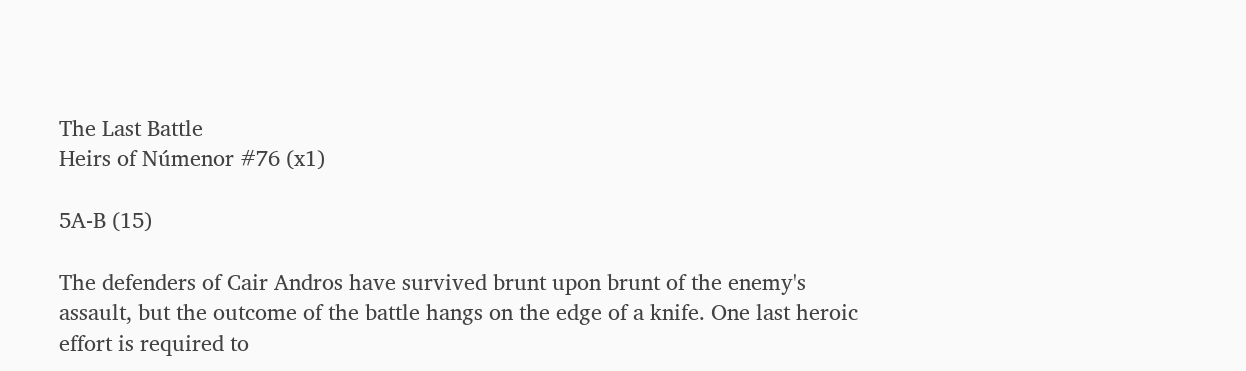The Last Battle
Heirs of Númenor #76 (x1)

5A-B (15)

The defenders of Cair Andros have survived brunt upon brunt of the enemy's assault, but the outcome of the battle hangs on the edge of a knife. One last heroic effort is required to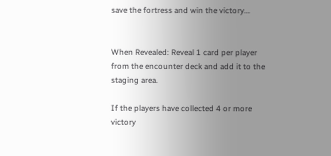save the fortress and win the victory...


When Revealed: Reveal 1 card per player from the encounter deck and add it to the staging area.

If the players have collected 4 or more victory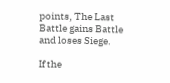points, The Last Battle gains Battle and loses Siege.

If the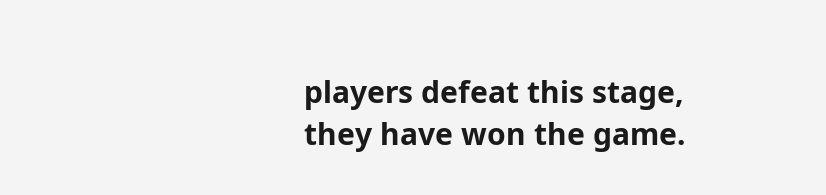players defeat this stage, they have won the game.